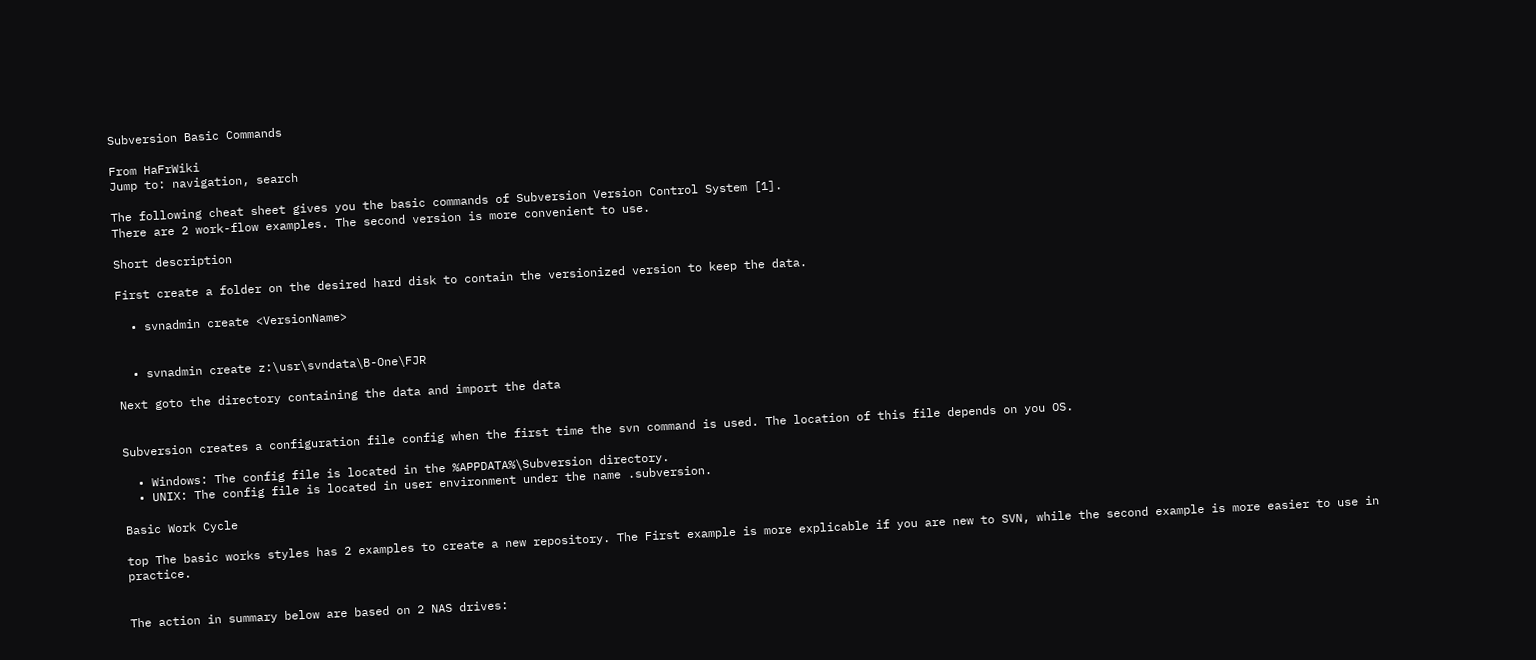Subversion Basic Commands

From HaFrWiki
Jump to: navigation, search

The following cheat sheet gives you the basic commands of Subversion Version Control System [1].
There are 2 work-flow examples. The second version is more convenient to use.

Short description

First create a folder on the desired hard disk to contain the versionized version to keep the data.

  • svnadmin create <VersionName>


  • svnadmin create z:\usr\svndata\B-One\FJR

Next goto the directory containing the data and import the data


Subversion creates a configuration file config when the first time the svn command is used. The location of this file depends on you OS.

  • Windows: The config file is located in the %APPDATA%\Subversion directory.
  • UNIX: The config file is located in user environment under the name .subversion.

Basic Work Cycle

top The basic works styles has 2 examples to create a new repository. The First example is more explicable if you are new to SVN, while the second example is more easier to use in practice.


The action in summary below are based on 2 NAS drives: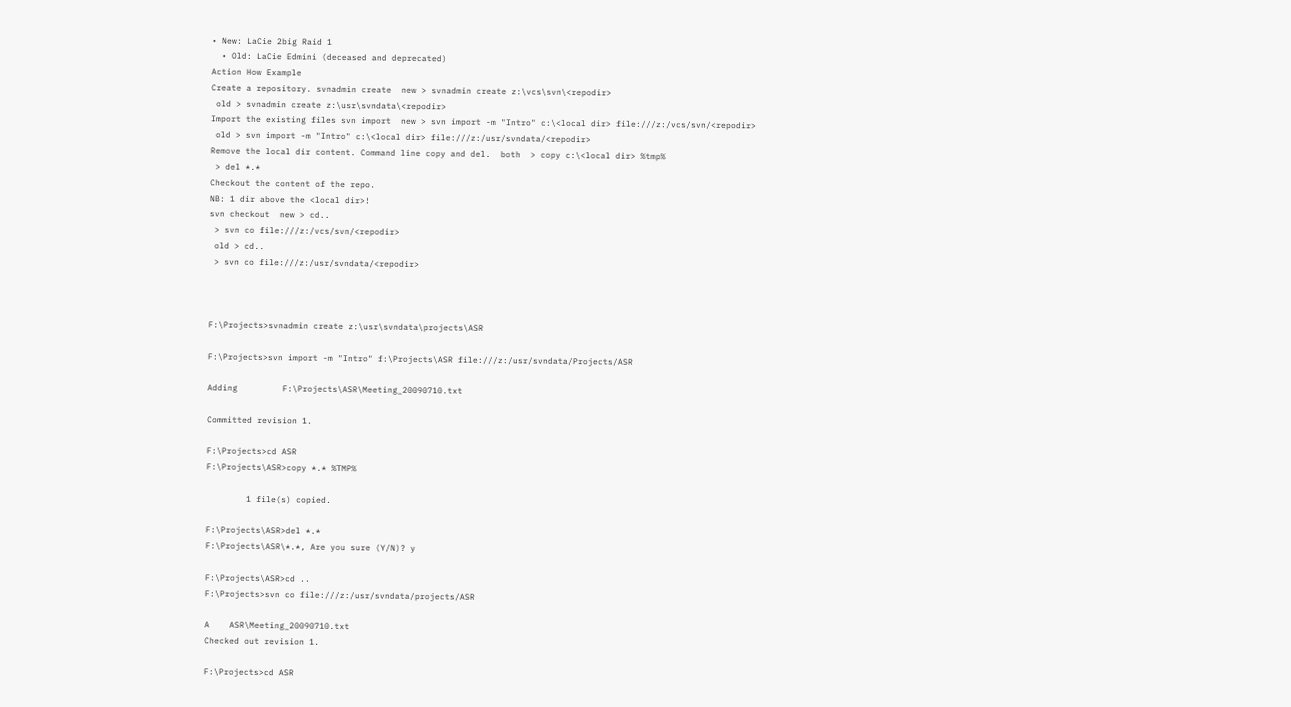• New: LaCie 2big Raid 1
  • Old: LaCie Edmini (deceased and deprecated)
Action How Example
Create a repository. svnadmin create  new > svnadmin create z:\vcs\svn\<repodir>
 old > svnadmin create z:\usr\svndata\<repodir>
Import the existing files svn import  new > svn import -m "Intro" c:\<local dir> file:///z:/vcs/svn/<repodir>
 old > svn import -m "Intro" c:\<local dir> file:///z:/usr/svndata/<repodir>
Remove the local dir content. Command line copy and del.  both  > copy c:\<local dir> %tmp%
 > del *.*
Checkout the content of the repo.
NB: 1 dir above the <local dir>!
svn checkout  new > cd..
 > svn co file:///z:/vcs/svn/<repodir>
 old > cd..
 > svn co file:///z:/usr/svndata/<repodir>



F:\Projects>svnadmin create z:\usr\svndata\projects\ASR

F:\Projects>svn import -m "Intro" f:\Projects\ASR file:///z:/usr/svndata/Projects/ASR

Adding         F:\Projects\ASR\Meeting_20090710.txt

Committed revision 1.

F:\Projects>cd ASR
F:\Projects\ASR>copy *.* %TMP%

        1 file(s) copied.

F:\Projects\ASR>del *.*
F:\Projects\ASR\*.*, Are you sure (Y/N)? y

F:\Projects\ASR>cd ..
F:\Projects>svn co file:///z:/usr/svndata/projects/ASR

A    ASR\Meeting_20090710.txt
Checked out revision 1.

F:\Projects>cd ASR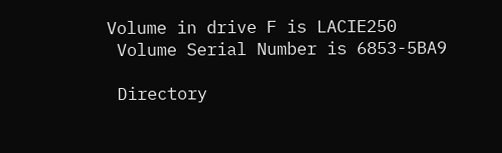Volume in drive F is LACIE250
 Volume Serial Number is 6853-5BA9

 Directory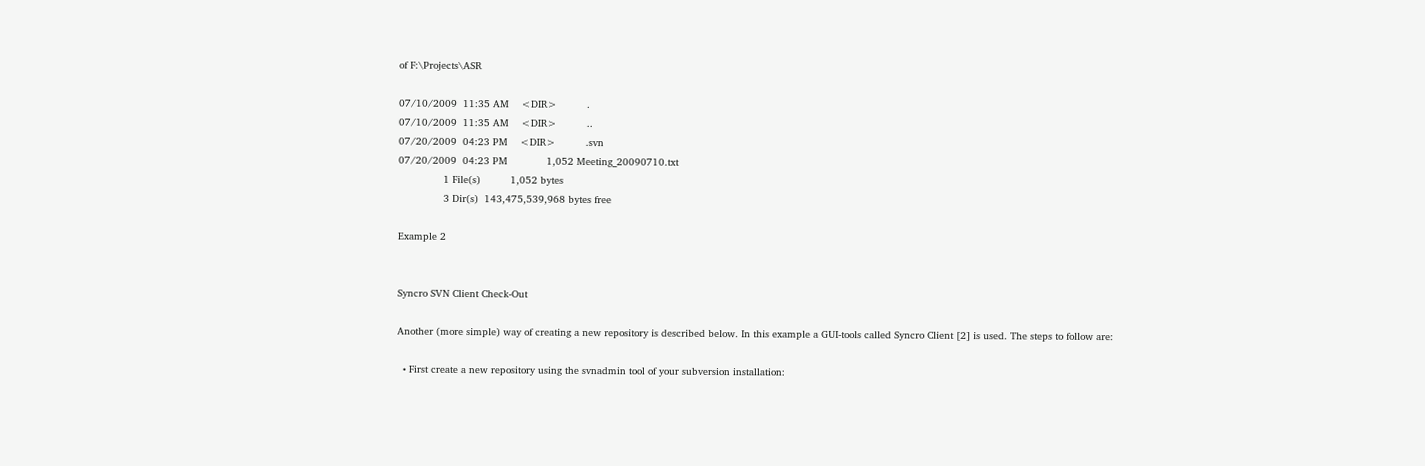of F:\Projects\ASR

07/10/2009  11:35 AM    <DIR>          .
07/10/2009  11:35 AM    <DIR>          ..
07/20/2009  04:23 PM    <DIR>          .svn
07/20/2009  04:23 PM             1,052 Meeting_20090710.txt
               1 File(s)          1,052 bytes
               3 Dir(s)  143,475,539,968 bytes free

Example 2


Syncro SVN Client Check-Out

Another (more simple) way of creating a new repository is described below. In this example a GUI-tools called Syncro Client [2] is used. The steps to follow are:

  • First create a new repository using the svnadmin tool of your subversion installation: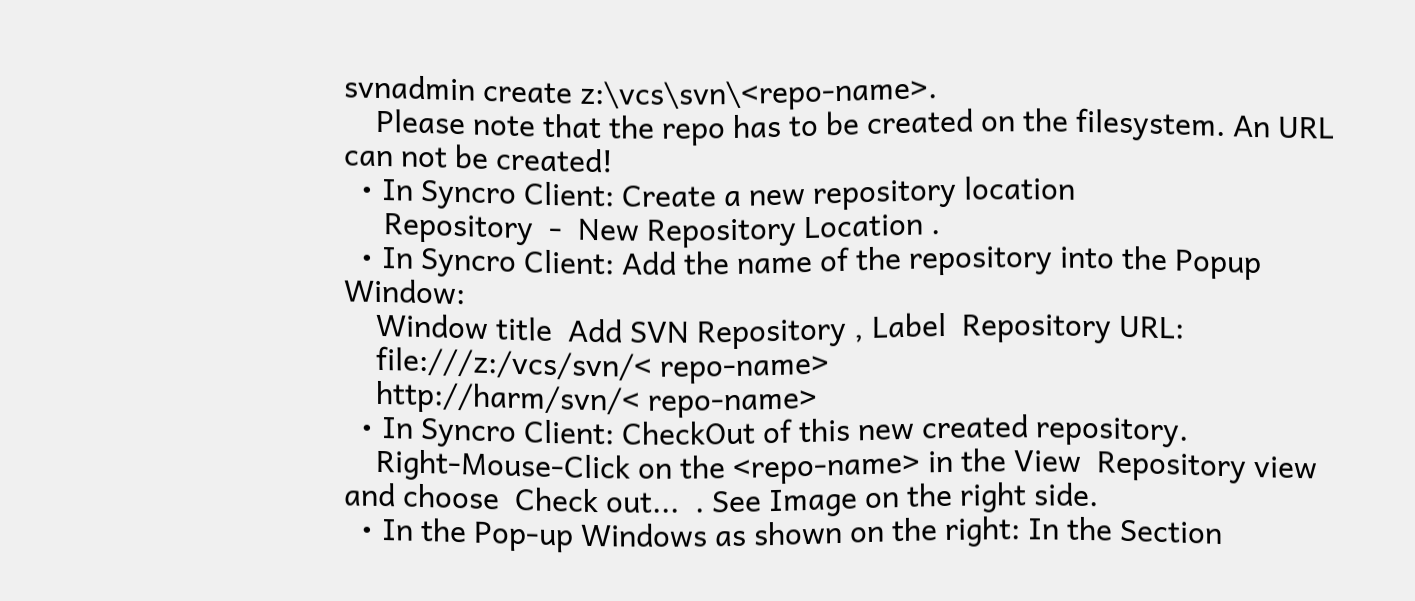svnadmin create z:\vcs\svn\<repo-name>.
    Please note that the repo has to be created on the filesystem. An URL can not be created!
  • In Syncro Client: Create a new repository location
     Repository  -  New Repository Location .
  • In Syncro Client: Add the name of the repository into the Popup Window:
    Window title  Add SVN Repository , Label  Repository URL:
    file:///z:/vcs/svn/< repo-name>
    http://harm/svn/< repo-name>
  • In Syncro Client: CheckOut of this new created repository.
    Right-Mouse-Click on the <repo-name> in the View  Repository view  and choose  Check out...  . See Image on the right side.
  • In the Pop-up Windows as shown on the right: In the Section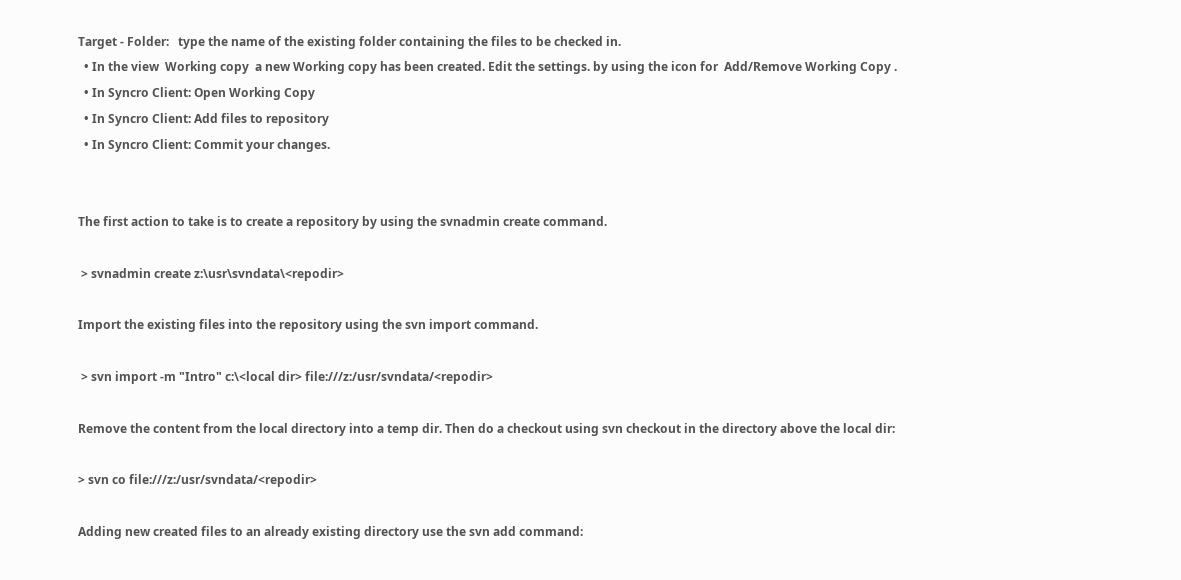Target - Folder:   type the name of the existing folder containing the files to be checked in.
  • In the view  Working copy  a new Working copy has been created. Edit the settings. by using the icon for  Add/Remove Working Copy .
  • In Syncro Client: Open Working Copy
  • In Syncro Client: Add files to repository
  • In Syncro Client: Commit your changes.


The first action to take is to create a repository by using the svnadmin create command.

 > svnadmin create z:\usr\svndata\<repodir>

Import the existing files into the repository using the svn import command.

 > svn import -m "Intro" c:\<local dir> file:///z:/usr/svndata/<repodir>

Remove the content from the local directory into a temp dir. Then do a checkout using svn checkout in the directory above the local dir:

> svn co file:///z:/usr/svndata/<repodir>

Adding new created files to an already existing directory use the svn add command: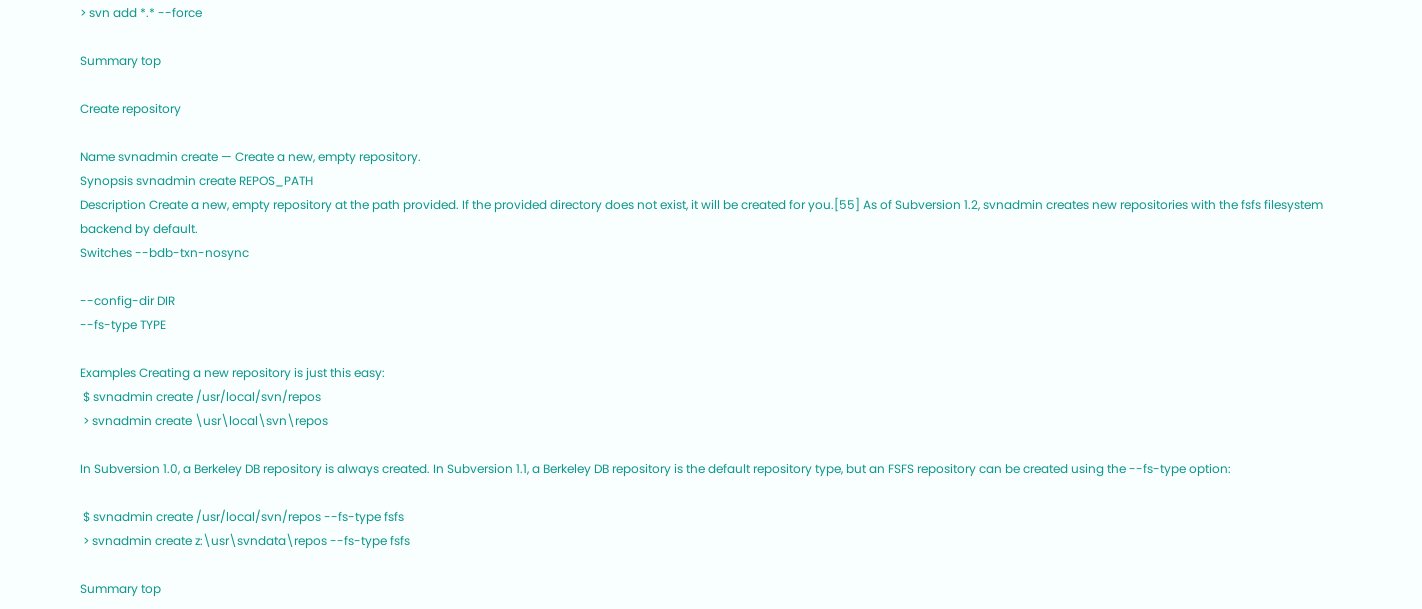> svn add *.* --force

Summary top

Create repository

Name svnadmin create — Create a new, empty repository.
Synopsis svnadmin create REPOS_PATH
Description Create a new, empty repository at the path provided. If the provided directory does not exist, it will be created for you.[55] As of Subversion 1.2, svnadmin creates new repositories with the fsfs filesystem backend by default.
Switches --bdb-txn-nosync

--config-dir DIR
--fs-type TYPE

Examples Creating a new repository is just this easy:
 $ svnadmin create /usr/local/svn/repos
 > svnadmin create \usr\local\svn\repos

In Subversion 1.0, a Berkeley DB repository is always created. In Subversion 1.1, a Berkeley DB repository is the default repository type, but an FSFS repository can be created using the --fs-type option:

 $ svnadmin create /usr/local/svn/repos --fs-type fsfs
 > svnadmin create z:\usr\svndata\repos --fs-type fsfs

Summary top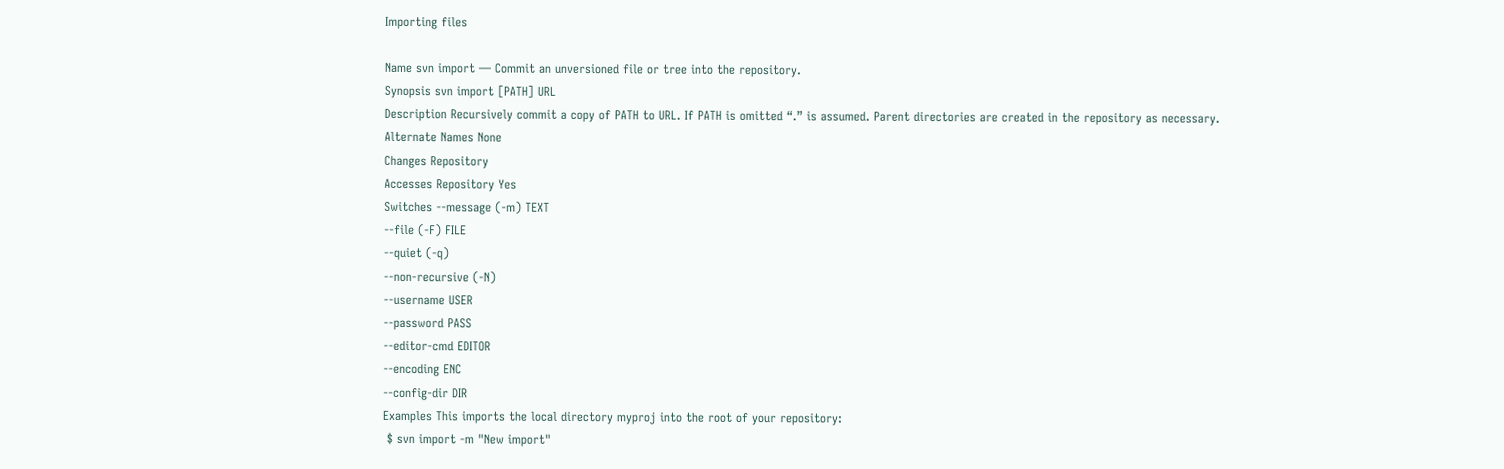Importing files

Name svn import — Commit an unversioned file or tree into the repository.
Synopsis svn import [PATH] URL
Description Recursively commit a copy of PATH to URL. If PATH is omitted “.” is assumed. Parent directories are created in the repository as necessary.
Alternate Names None
Changes Repository
Accesses Repository Yes
Switches --message (-m) TEXT
--file (-F) FILE
--quiet (-q)
--non-recursive (-N)
--username USER
--password PASS
--editor-cmd EDITOR
--encoding ENC
--config-dir DIR
Examples This imports the local directory myproj into the root of your repository:
 $ svn import -m "New import"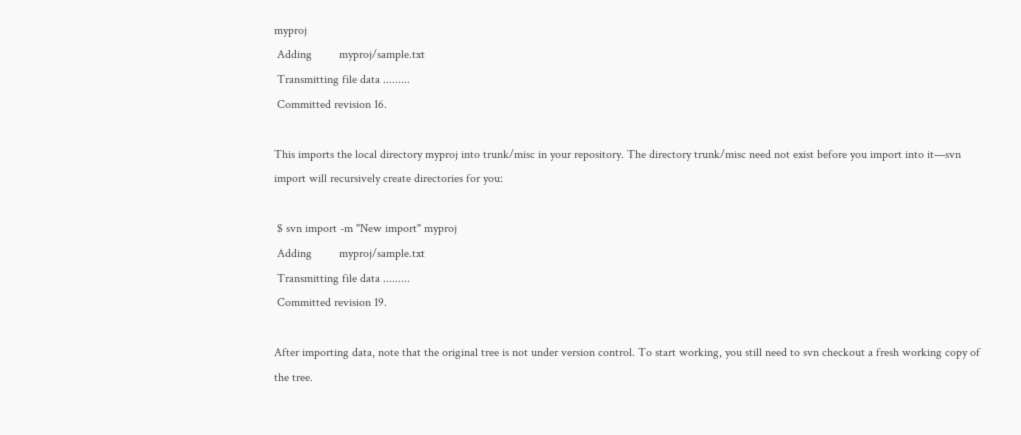myproj
 Adding         myproj/sample.txt
 Transmitting file data .........
 Committed revision 16.

This imports the local directory myproj into trunk/misc in your repository. The directory trunk/misc need not exist before you import into it—svn import will recursively create directories for you:

 $ svn import -m "New import" myproj
 Adding         myproj/sample.txt
 Transmitting file data .........
 Committed revision 19.

After importing data, note that the original tree is not under version control. To start working, you still need to svn checkout a fresh working copy of the tree.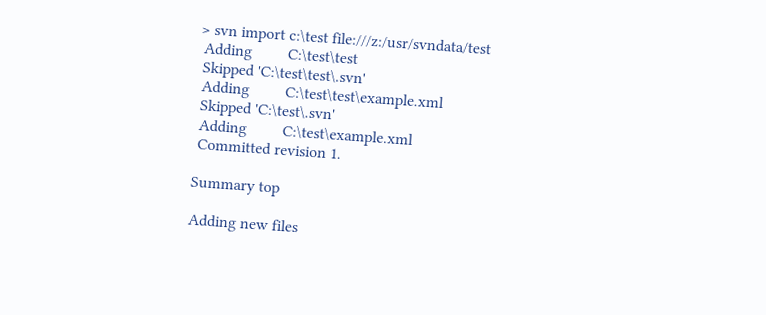> svn import c:\test file:///z:/usr/svndata/test
 Adding         C:\test\test
 Skipped 'C:\test\test\.svn'
 Adding         C:\test\test\example.xml
 Skipped 'C:\test\.svn'
 Adding         C:\test\example.xml
 Committed revision 1.

Summary top

Adding new files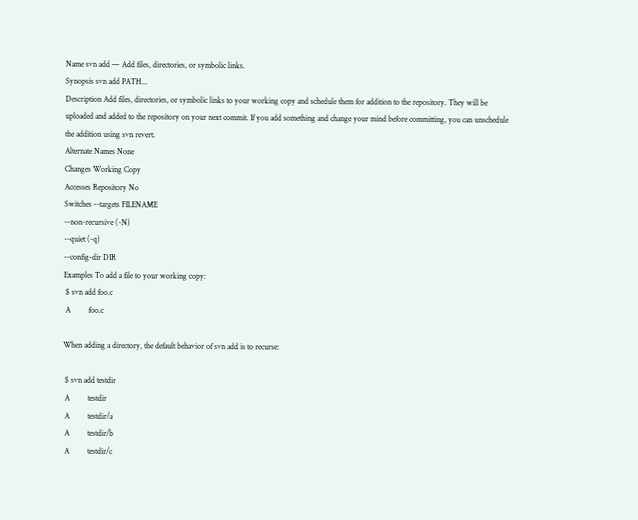Name svn add — Add files, directories, or symbolic links.
Synopsis svn add PATH...
Description Add files, directories, or symbolic links to your working copy and schedule them for addition to the repository. They will be uploaded and added to the repository on your next commit. If you add something and change your mind before committing, you can unschedule the addition using svn revert.
Alternate Names None
Changes Working Copy
Accesses Repository No
Switches --targets FILENAME
--non-recursive (-N)
--quiet (-q)
--config-dir DIR
Examples To add a file to your working copy:
 $ svn add foo.c
 A         foo.c

When adding a directory, the default behavior of svn add is to recurse:

 $ svn add testdir
 A         testdir
 A         testdir/a
 A         testdir/b
 A         testdir/c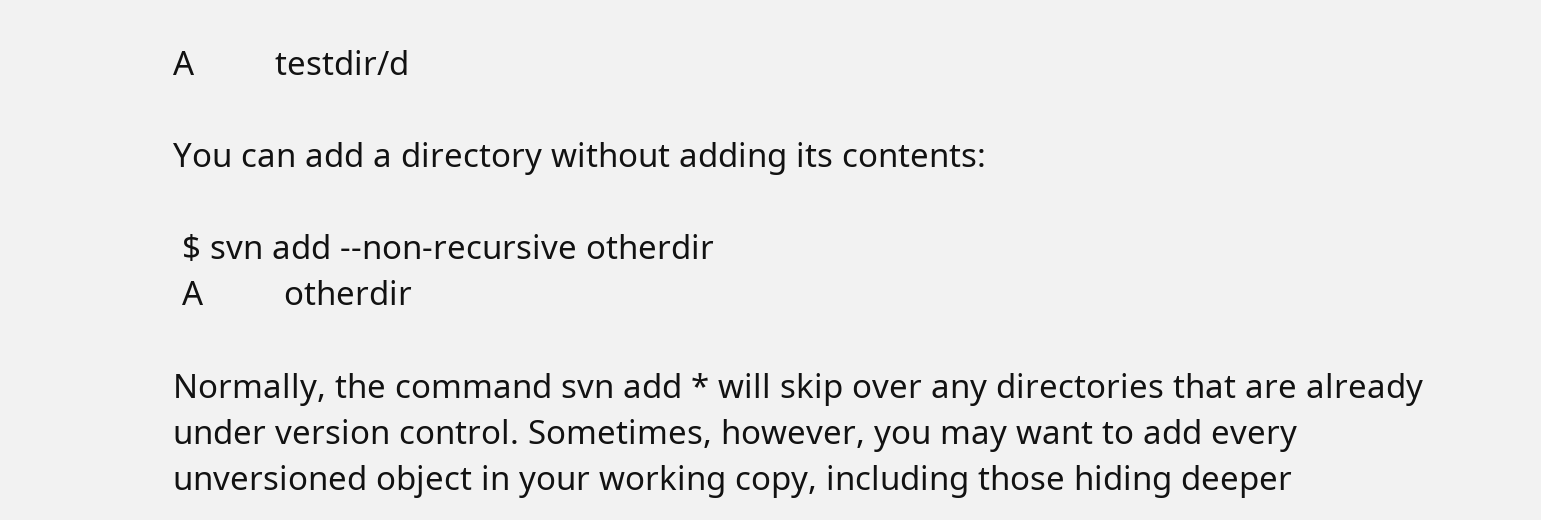A         testdir/d

You can add a directory without adding its contents:

 $ svn add --non-recursive otherdir
 A         otherdir

Normally, the command svn add * will skip over any directories that are already under version control. Sometimes, however, you may want to add every unversioned object in your working copy, including those hiding deeper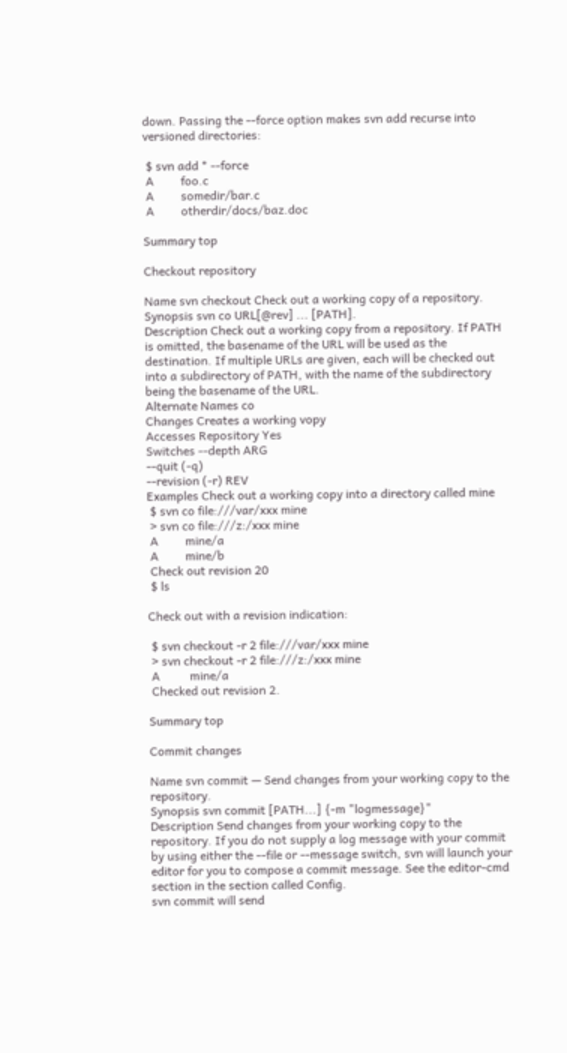down. Passing the --force option makes svn add recurse into versioned directories:

 $ svn add * --force
 A         foo.c
 A         somedir/bar.c
 A         otherdir/docs/baz.doc

Summary top

Checkout repository

Name svn checkout Check out a working copy of a repository.
Synopsis svn co URL[@rev] ... [PATH].
Description Check out a working copy from a repository. If PATH is omitted, the basename of the URL will be used as the destination. If multiple URLs are given, each will be checked out into a subdirectory of PATH, with the name of the subdirectory being the basename of the URL.
Alternate Names co
Changes Creates a working vopy
Accesses Repository Yes
Switches --depth ARG
--quit (-q)
--revision (-r) REV
Examples Check out a working copy into a directory called mine
 $ svn co file:///var/xxx mine
 > svn co file:///z:/xxx mine
 A         mine/a
 A         mine/b
 Check out revision 20
 $ ls

Check out with a revision indication:

 $ svn checkout -r 2 file:///var/xxx mine
 > svn checkout -r 2 file:///z:/xxx mine
 A          mine/a
 Checked out revision 2.

Summary top

Commit changes

Name svn commit — Send changes from your working copy to the repository.
Synopsis svn commit [PATH...] {-m "logmessage}"
Description Send changes from your working copy to the repository. If you do not supply a log message with your commit by using either the --file or --message switch, svn will launch your editor for you to compose a commit message. See the editor-cmd section in the section called Config.
svn commit will send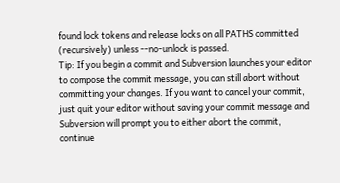found lock tokens and release locks on all PATHS committed (recursively) unless --no-unlock is passed.
Tip: If you begin a commit and Subversion launches your editor to compose the commit message, you can still abort without committing your changes. If you want to cancel your commit, just quit your editor without saving your commit message and Subversion will prompt you to either abort the commit, continue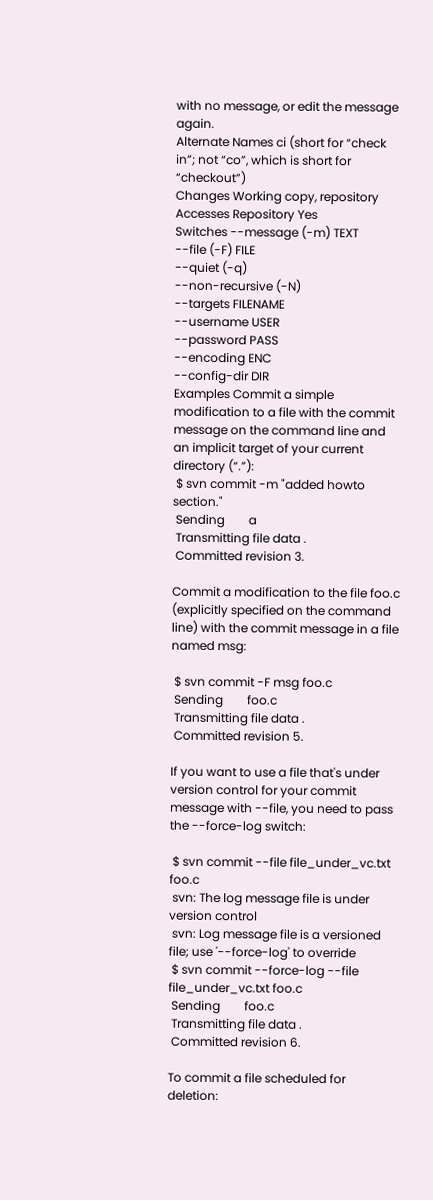with no message, or edit the message again.
Alternate Names ci (short for “check in”; not “co”, which is short for “checkout”)
Changes Working copy, repository
Accesses Repository Yes
Switches --message (-m) TEXT
--file (-F) FILE
--quiet (-q)
--non-recursive (-N)
--targets FILENAME
--username USER
--password PASS
--encoding ENC
--config-dir DIR
Examples Commit a simple modification to a file with the commit message on the command line and an implicit target of your current directory (“.”):
 $ svn commit -m "added howto section."
 Sending        a
 Transmitting file data .
 Committed revision 3.

Commit a modification to the file foo.c (explicitly specified on the command line) with the commit message in a file named msg:

 $ svn commit -F msg foo.c
 Sending        foo.c
 Transmitting file data .
 Committed revision 5.

If you want to use a file that's under version control for your commit message with --file, you need to pass the --force-log switch:

 $ svn commit --file file_under_vc.txt foo.c
 svn: The log message file is under version control
 svn: Log message file is a versioned file; use '--force-log' to override
 $ svn commit --force-log --file file_under_vc.txt foo.c
 Sending        foo.c
 Transmitting file data .
 Committed revision 6.

To commit a file scheduled for deletion: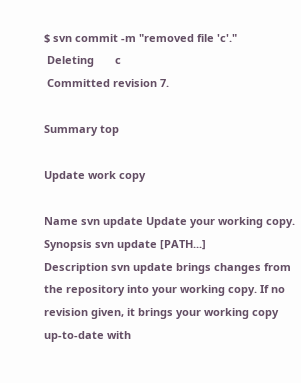$ svn commit -m "removed file 'c'."
 Deleting       c
 Committed revision 7.

Summary top

Update work copy

Name svn update Update your working copy.
Synopsis svn update [PATH...]
Description svn update brings changes from the repository into your working copy. If no revision given, it brings your working copy up-to-date with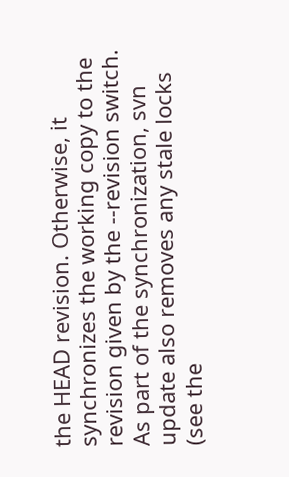the HEAD revision. Otherwise, it synchronizes the working copy to the revision given by the --revision switch. As part of the synchronization, svn update also removes any stale locks (see the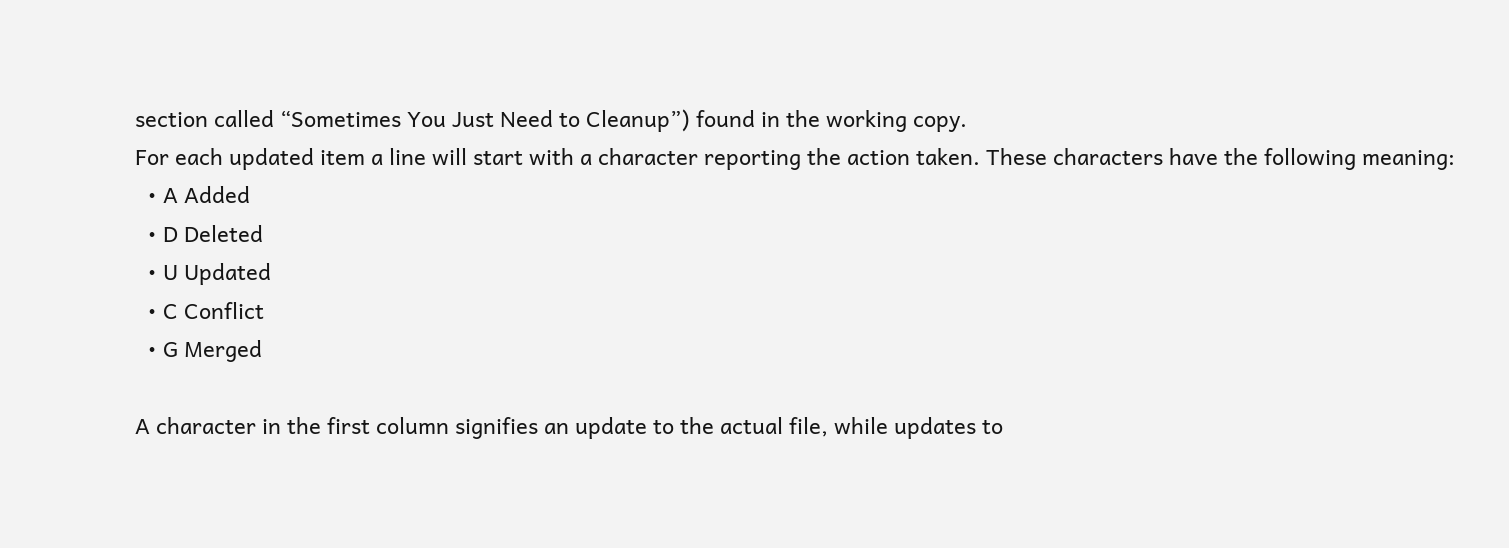section called “Sometimes You Just Need to Cleanup”) found in the working copy.
For each updated item a line will start with a character reporting the action taken. These characters have the following meaning:
  • A Added
  • D Deleted
  • U Updated
  • C Conflict
  • G Merged

A character in the first column signifies an update to the actual file, while updates to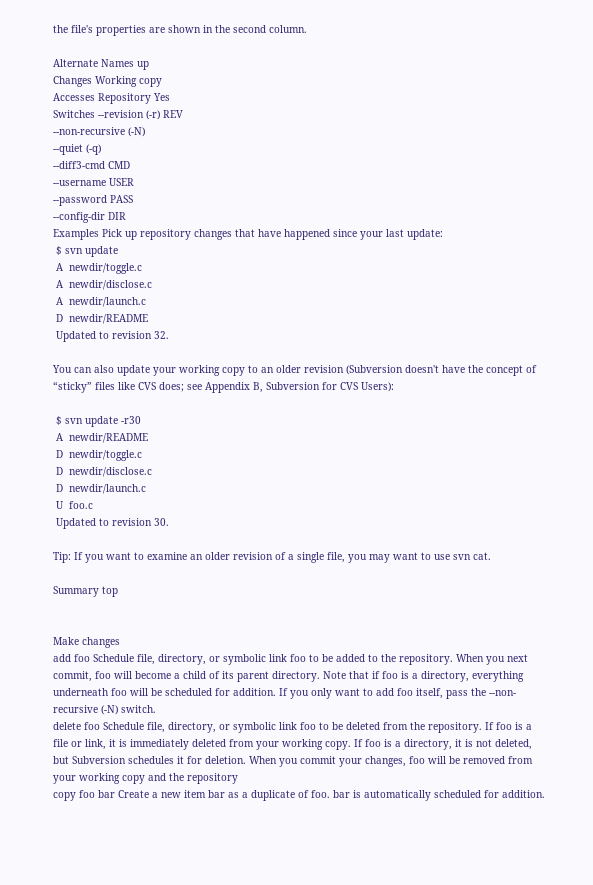the file's properties are shown in the second column.

Alternate Names up
Changes Working copy
Accesses Repository Yes
Switches --revision (-r) REV
--non-recursive (-N)
--quiet (-q)
--diff3-cmd CMD
--username USER
--password PASS
--config-dir DIR
Examples Pick up repository changes that have happened since your last update:
 $ svn update
 A  newdir/toggle.c
 A  newdir/disclose.c
 A  newdir/launch.c
 D  newdir/README
 Updated to revision 32.

You can also update your working copy to an older revision (Subversion doesn't have the concept of “sticky” files like CVS does; see Appendix B, Subversion for CVS Users):

 $ svn update -r30
 A  newdir/README
 D  newdir/toggle.c
 D  newdir/disclose.c
 D  newdir/launch.c
 U  foo.c
 Updated to revision 30.

Tip: If you want to examine an older revision of a single file, you may want to use svn cat.

Summary top


Make changes
add foo Schedule file, directory, or symbolic link foo to be added to the repository. When you next commit, foo will become a child of its parent directory. Note that if foo is a directory, everything underneath foo will be scheduled for addition. If you only want to add foo itself, pass the --non-recursive (-N) switch.
delete foo Schedule file, directory, or symbolic link foo to be deleted from the repository. If foo is a file or link, it is immediately deleted from your working copy. If foo is a directory, it is not deleted, but Subversion schedules it for deletion. When you commit your changes, foo will be removed from your working copy and the repository
copy foo bar Create a new item bar as a duplicate of foo. bar is automatically scheduled for addition.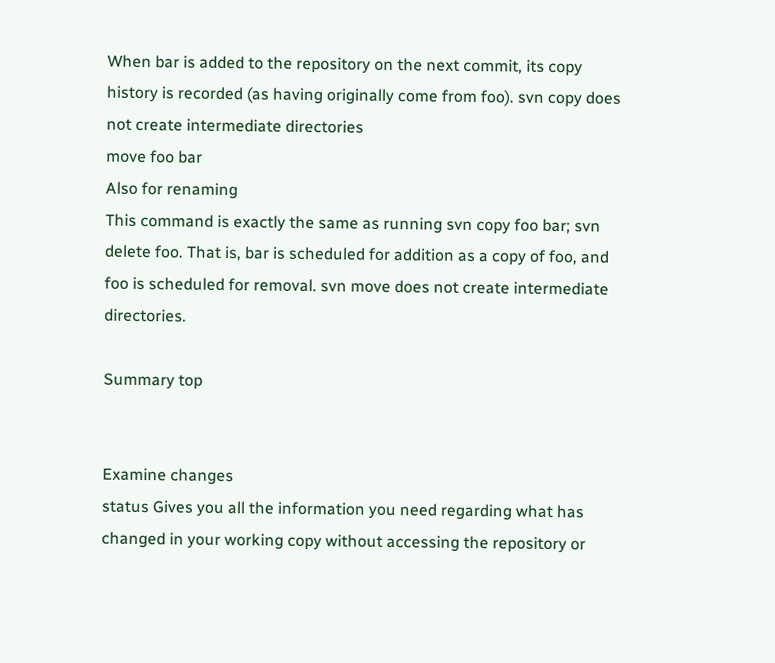When bar is added to the repository on the next commit, its copy history is recorded (as having originally come from foo). svn copy does not create intermediate directories
move foo bar
Also for renaming
This command is exactly the same as running svn copy foo bar; svn delete foo. That is, bar is scheduled for addition as a copy of foo, and foo is scheduled for removal. svn move does not create intermediate directories.

Summary top


Examine changes
status Gives you all the information you need regarding what has changed in your working copy without accessing the repository or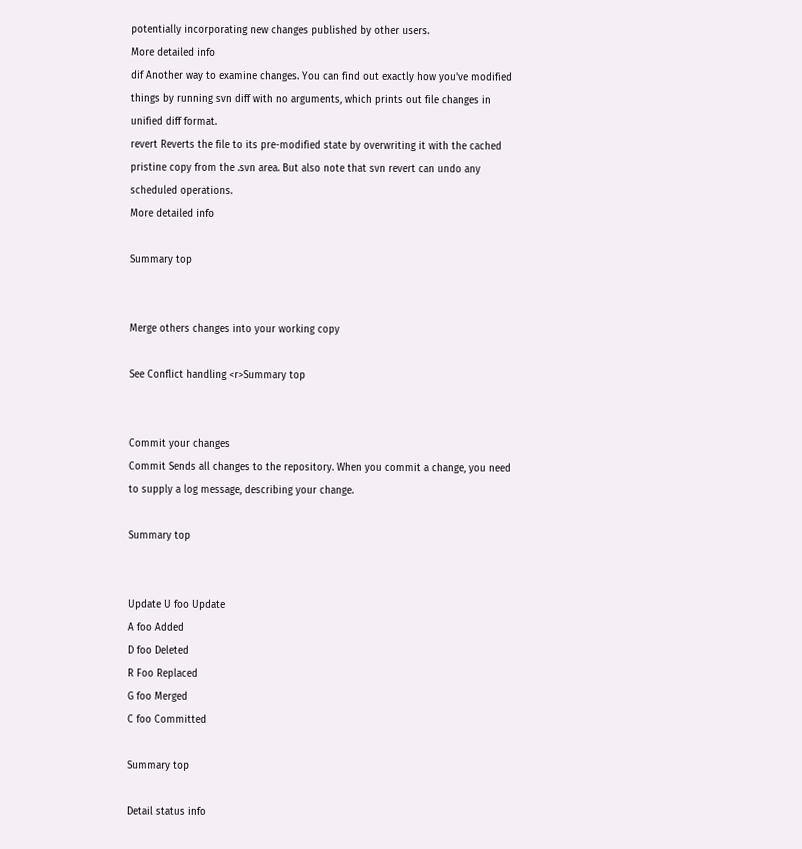potentially incorporating new changes published by other users.
More detailed info
dif Another way to examine changes. You can find out exactly how you've modified things by running svn diff with no arguments, which prints out file changes in unified diff format.
revert Reverts the file to its pre-modified state by overwriting it with the cached pristine copy from the .svn area. But also note that svn revert can undo any scheduled operations.
More detailed info

Summary top


Merge others changes into your working copy

See Conflict handling <r>Summary top


Commit your changes
Commit Sends all changes to the repository. When you commit a change, you need to supply a log message, describing your change.

Summary top


Update U foo Update
A foo Added
D foo Deleted
R Foo Replaced
G foo Merged
C foo Committed

Summary top

Detail status info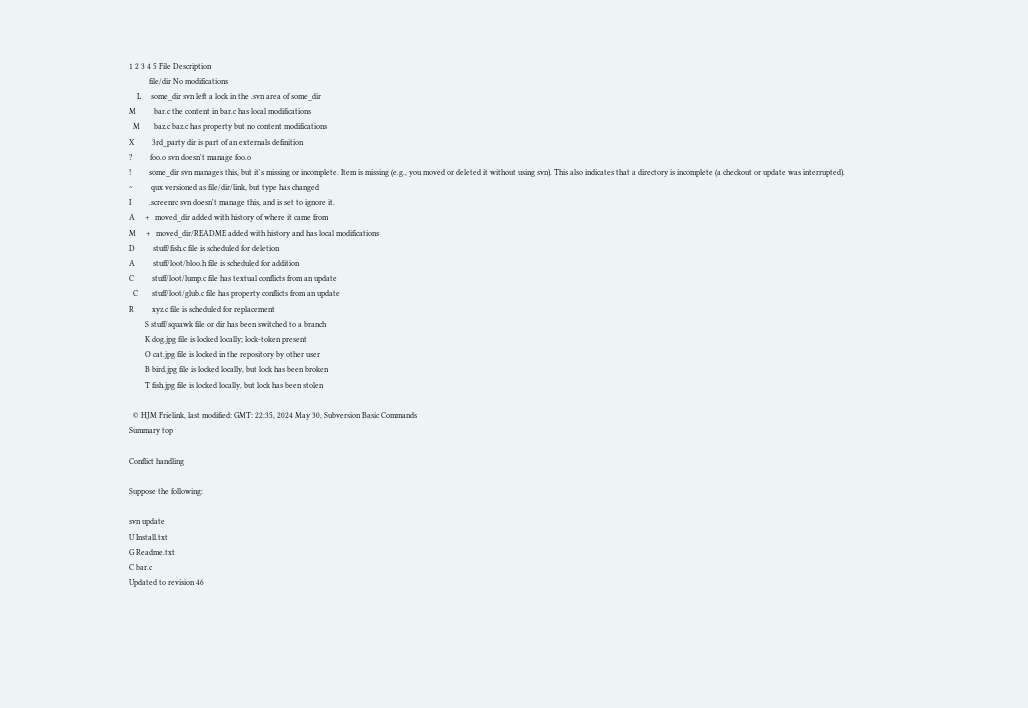1 2 3 4 5 File Description
          file/dir No modifications
    L     some_dir svn left a lock in the .svn area of some_dir
M         bar.c the content in bar.c has local modifications
  M       baz.c baz.c has property but no content modifications
X         3rd_party dir is part of an externals definition
?         foo.o svn doesn't manage foo.o
!         some_dir svn manages this, but it's missing or incomplete. Item is missing (e.g., you moved or deleted it without using svn). This also indicates that a directory is incomplete (a checkout or update was interrupted).
~         qux versioned as file/dir/link, but type has changed
I         .screenrc svn doesn't manage this, and is set to ignore it.
A     +   moved_dir added with history of where it came from
M     +   moved_dir/README added with history and has local modifications
D         stuff/fish.c file is scheduled for deletion
A         stuff/loot/bloo.h file is scheduled for addition
C         stuff/loot/lump.c file has textual conflicts from an update
  C       stuff/loot/glub.c file has property conflicts from an update
R         xyz.c file is scheduled for replacement
        S stuff/squawk file or dir has been switched to a branch
        K dog.jpg file is locked locally; lock-token present
        O cat.jpg file is locked in the repository by other user
        B bird.jpg file is locked locally, but lock has been broken
        T fish.jpg file is locked locally, but lock has been stolen

  © HJM Frielink, last modified: GMT: 22:35, 2024 May 30, Subversion Basic Commands
Summary top

Conflict handling

Suppose the following:

svn update
U Install.txt
G Readme.txt
C bar.c
Updated to revision 46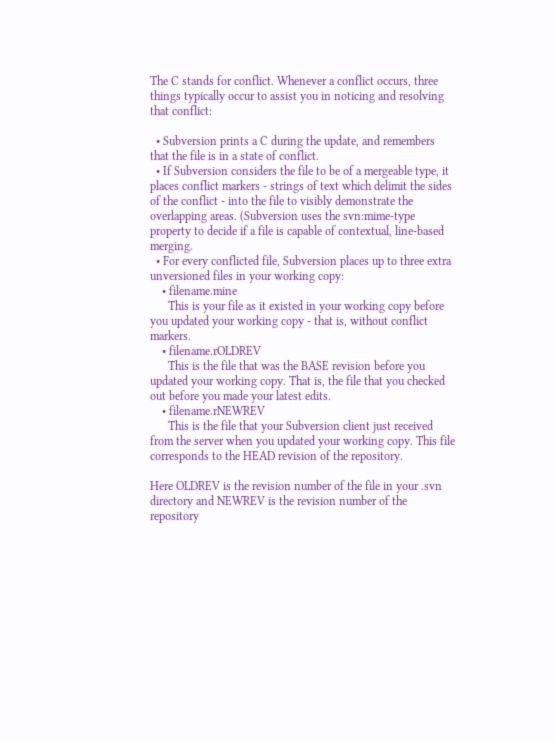The C stands for conflict. Whenever a conflict occurs, three things typically occur to assist you in noticing and resolving that conflict:

  • Subversion prints a C during the update, and remembers that the file is in a state of conflict.
  • If Subversion considers the file to be of a mergeable type, it places conflict markers - strings of text which delimit the sides of the conflict - into the file to visibly demonstrate the overlapping areas. (Subversion uses the svn:mime-type property to decide if a file is capable of contextual, line-based merging.
  • For every conflicted file, Subversion places up to three extra unversioned files in your working copy:
    • filename.mine
      This is your file as it existed in your working copy before you updated your working copy - that is, without conflict markers.
    • filename.rOLDREV
      This is the file that was the BASE revision before you updated your working copy. That is, the file that you checked out before you made your latest edits.
    • filename.rNEWREV
      This is the file that your Subversion client just received from the server when you updated your working copy. This file corresponds to the HEAD revision of the repository.

Here OLDREV is the revision number of the file in your .svn directory and NEWREV is the revision number of the repository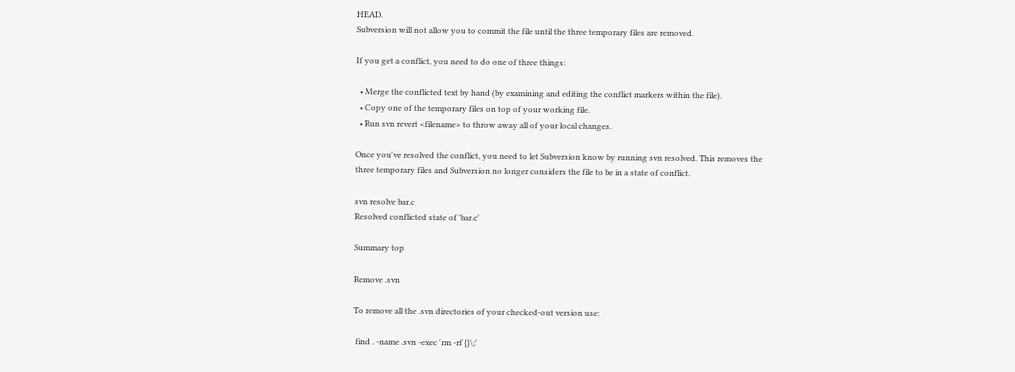HEAD.
Subversion will not allow you to commit the file until the three temporary files are removed.

If you get a conflict, you need to do one of three things:

  • Merge the conflicted text by hand (by examining and editing the conflict markers within the file).
  • Copy one of the temporary files on top of your working file.
  • Run svn revert <filename> to throw away all of your local changes.

Once you've resolved the conflict, you need to let Subversion know by running svn resolved. This removes the three temporary files and Subversion no longer considers the file to be in a state of conflict.

svn resolve bar.c
Resolved conflicted state of 'bar.c'

Summary top

Remove .svn

To remove all the .svn directories of your checked-out version use:

 find . -name .svn -exec 'rm -rf {}\;'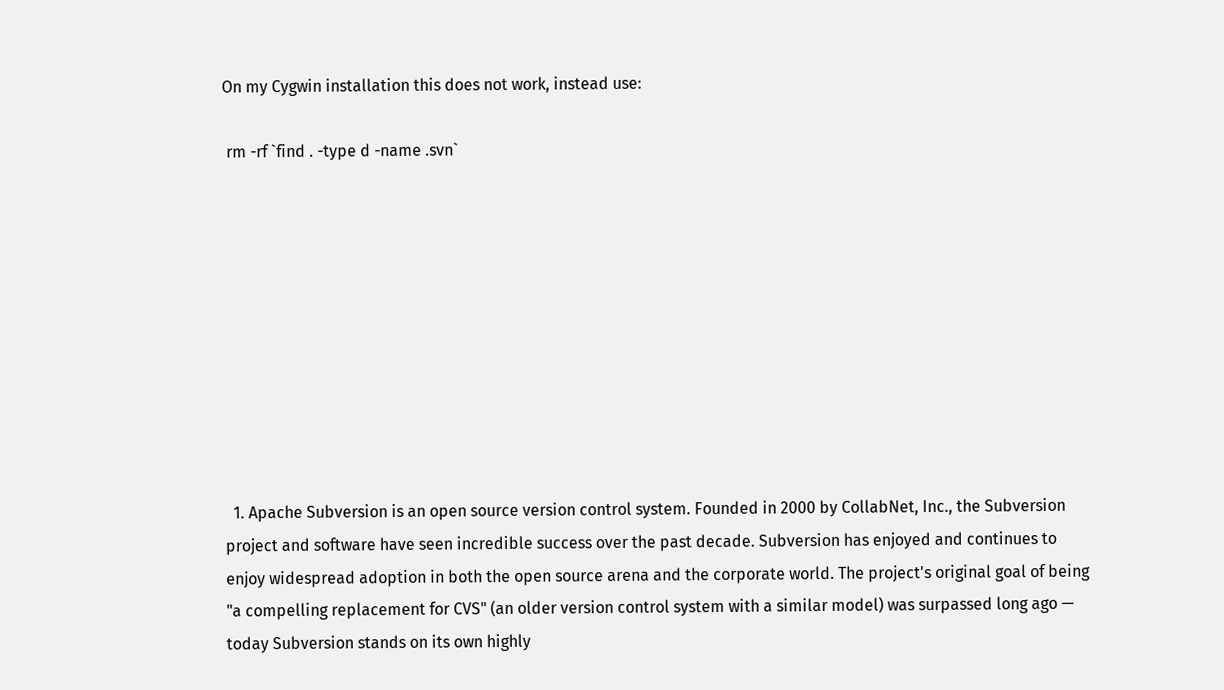On my Cygwin installation this does not work, instead use:

 rm -rf `find . -type d -name .svn`










  1. Apache Subversion is an open source version control system. Founded in 2000 by CollabNet, Inc., the Subversion project and software have seen incredible success over the past decade. Subversion has enjoyed and continues to enjoy widespread adoption in both the open source arena and the corporate world. The project's original goal of being "a compelling replacement for CVS" (an older version control system with a similar model) was surpassed long ago — today Subversion stands on its own highly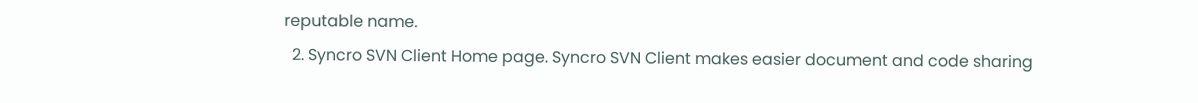reputable name.
  2. Syncro SVN Client Home page. Syncro SVN Client makes easier document and code sharing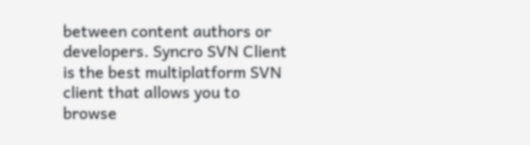between content authors or developers. Syncro SVN Client is the best multiplatform SVN client that allows you to browse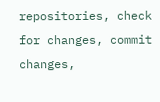repositories, check for changes, commit changes,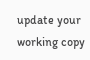update your working copy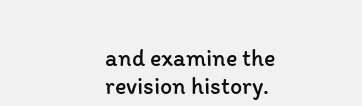and examine the revision history.